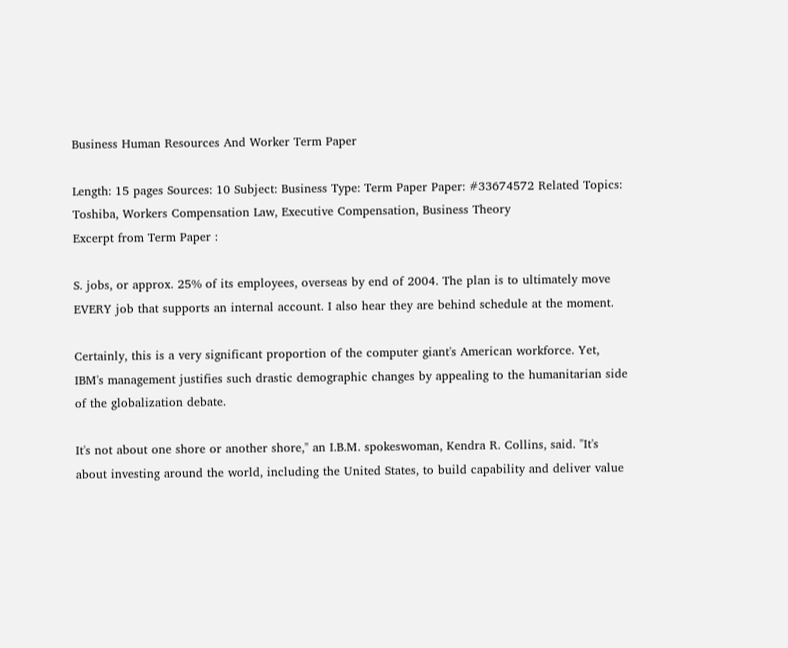Business Human Resources And Worker Term Paper

Length: 15 pages Sources: 10 Subject: Business Type: Term Paper Paper: #33674572 Related Topics: Toshiba, Workers Compensation Law, Executive Compensation, Business Theory
Excerpt from Term Paper :

S. jobs, or approx. 25% of its employees, overseas by end of 2004. The plan is to ultimately move EVERY job that supports an internal account. I also hear they are behind schedule at the moment.

Certainly, this is a very significant proportion of the computer giant's American workforce. Yet, IBM's management justifies such drastic demographic changes by appealing to the humanitarian side of the globalization debate.

It's not about one shore or another shore," an I.B.M. spokeswoman, Kendra R. Collins, said. "It's about investing around the world, including the United States, to build capability and deliver value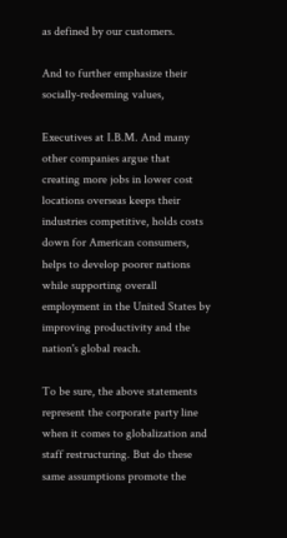as defined by our customers.

And to further emphasize their socially-redeeming values,

Executives at I.B.M. And many other companies argue that creating more jobs in lower cost locations overseas keeps their industries competitive, holds costs down for American consumers, helps to develop poorer nations while supporting overall employment in the United States by improving productivity and the nation's global reach.

To be sure, the above statements represent the corporate party line when it comes to globalization and staff restructuring. But do these same assumptions promote the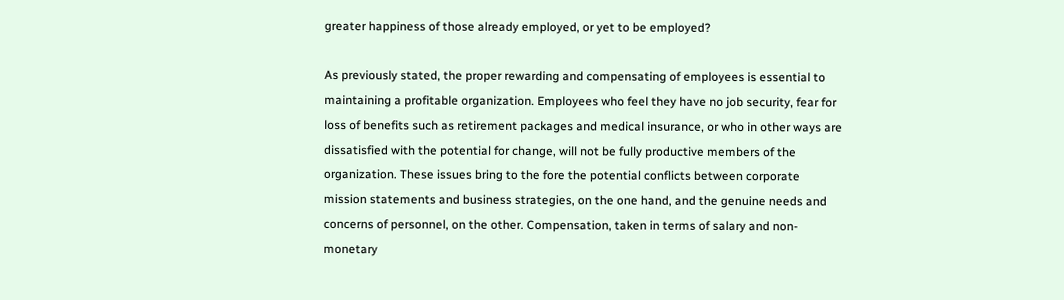greater happiness of those already employed, or yet to be employed?

As previously stated, the proper rewarding and compensating of employees is essential to maintaining a profitable organization. Employees who feel they have no job security, fear for loss of benefits such as retirement packages and medical insurance, or who in other ways are dissatisfied with the potential for change, will not be fully productive members of the organization. These issues bring to the fore the potential conflicts between corporate mission statements and business strategies, on the one hand, and the genuine needs and concerns of personnel, on the other. Compensation, taken in terms of salary and non-monetary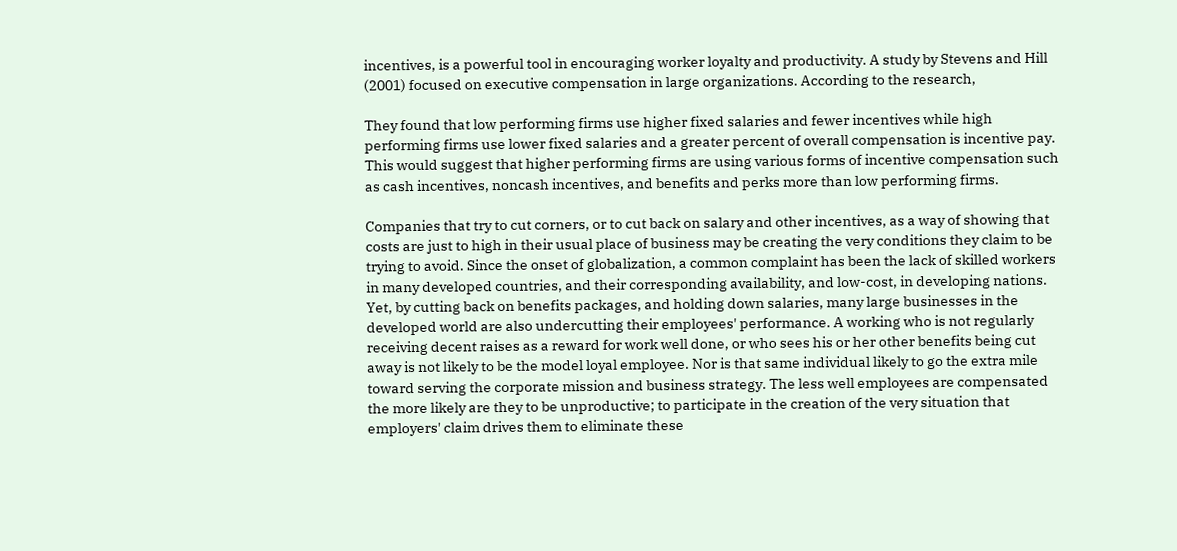incentives, is a powerful tool in encouraging worker loyalty and productivity. A study by Stevens and Hill (2001) focused on executive compensation in large organizations. According to the research,

They found that low performing firms use higher fixed salaries and fewer incentives while high performing firms use lower fixed salaries and a greater percent of overall compensation is incentive pay. This would suggest that higher performing firms are using various forms of incentive compensation such as cash incentives, noncash incentives, and benefits and perks more than low performing firms.

Companies that try to cut corners, or to cut back on salary and other incentives, as a way of showing that costs are just to high in their usual place of business may be creating the very conditions they claim to be trying to avoid. Since the onset of globalization, a common complaint has been the lack of skilled workers in many developed countries, and their corresponding availability, and low-cost, in developing nations. Yet, by cutting back on benefits packages, and holding down salaries, many large businesses in the developed world are also undercutting their employees' performance. A working who is not regularly receiving decent raises as a reward for work well done, or who sees his or her other benefits being cut away is not likely to be the model loyal employee. Nor is that same individual likely to go the extra mile toward serving the corporate mission and business strategy. The less well employees are compensated the more likely are they to be unproductive; to participate in the creation of the very situation that employers' claim drives them to eliminate these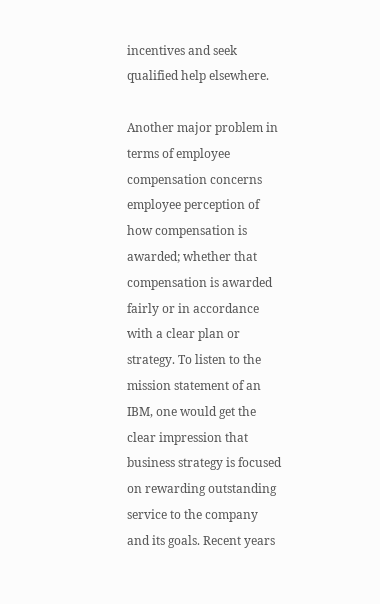incentives and seek qualified help elsewhere.

Another major problem in terms of employee compensation concerns employee perception of how compensation is awarded; whether that compensation is awarded fairly or in accordance with a clear plan or strategy. To listen to the mission statement of an IBM, one would get the clear impression that business strategy is focused on rewarding outstanding service to the company and its goals. Recent years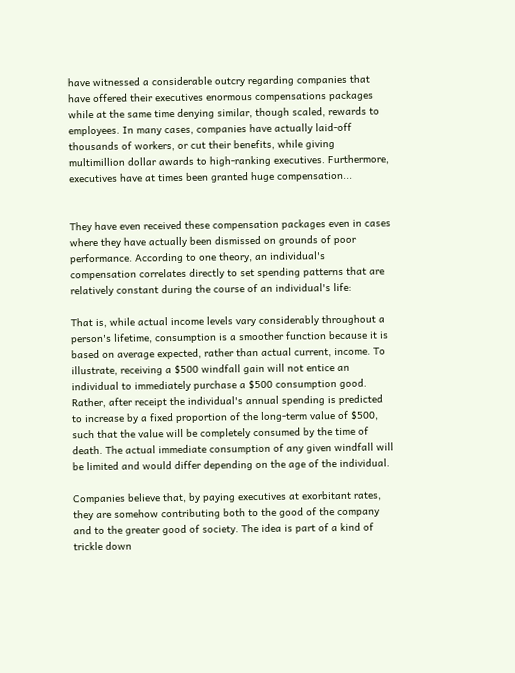have witnessed a considerable outcry regarding companies that have offered their executives enormous compensations packages while at the same time denying similar, though scaled, rewards to employees. In many cases, companies have actually laid-off thousands of workers, or cut their benefits, while giving multimillion dollar awards to high-ranking executives. Furthermore, executives have at times been granted huge compensation...


They have even received these compensation packages even in cases where they have actually been dismissed on grounds of poor performance. According to one theory, an individual's compensation correlates directly to set spending patterns that are relatively constant during the course of an individual's life:

That is, while actual income levels vary considerably throughout a person's lifetime, consumption is a smoother function because it is based on average expected, rather than actual current, income. To illustrate, receiving a $500 windfall gain will not entice an individual to immediately purchase a $500 consumption good. Rather, after receipt the individual's annual spending is predicted to increase by a fixed proportion of the long-term value of $500, such that the value will be completely consumed by the time of death. The actual immediate consumption of any given windfall will be limited and would differ depending on the age of the individual.

Companies believe that, by paying executives at exorbitant rates, they are somehow contributing both to the good of the company and to the greater good of society. The idea is part of a kind of trickle down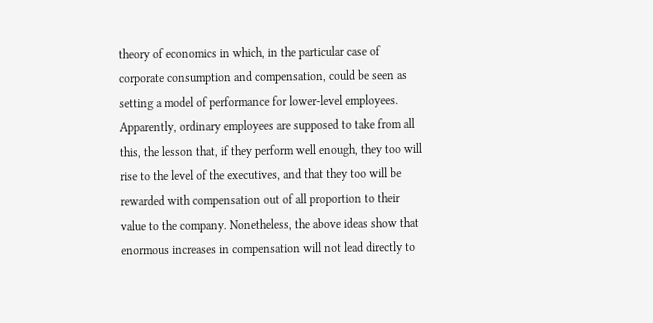theory of economics in which, in the particular case of corporate consumption and compensation, could be seen as setting a model of performance for lower-level employees. Apparently, ordinary employees are supposed to take from all this, the lesson that, if they perform well enough, they too will rise to the level of the executives, and that they too will be rewarded with compensation out of all proportion to their value to the company. Nonetheless, the above ideas show that enormous increases in compensation will not lead directly to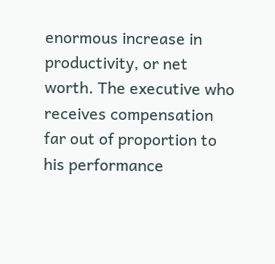enormous increase in productivity, or net worth. The executive who receives compensation far out of proportion to his performance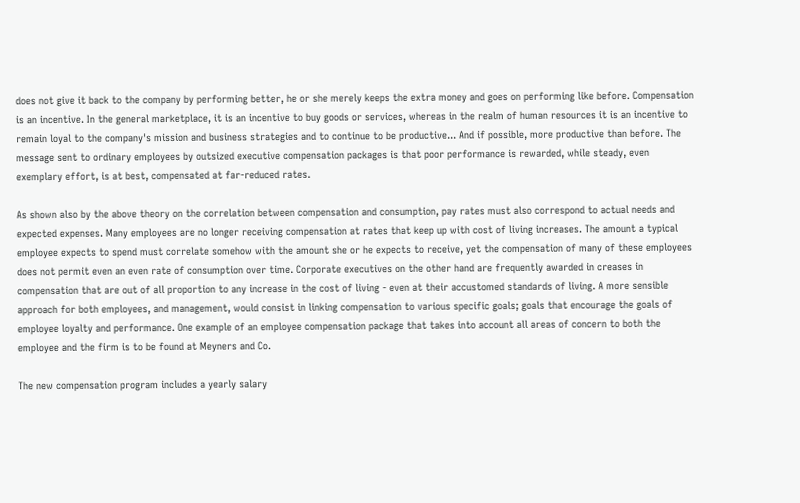does not give it back to the company by performing better, he or she merely keeps the extra money and goes on performing like before. Compensation is an incentive. In the general marketplace, it is an incentive to buy goods or services, whereas in the realm of human resources it is an incentive to remain loyal to the company's mission and business strategies and to continue to be productive... And if possible, more productive than before. The message sent to ordinary employees by outsized executive compensation packages is that poor performance is rewarded, while steady, even exemplary effort, is at best, compensated at far-reduced rates.

As shown also by the above theory on the correlation between compensation and consumption, pay rates must also correspond to actual needs and expected expenses. Many employees are no longer receiving compensation at rates that keep up with cost of living increases. The amount a typical employee expects to spend must correlate somehow with the amount she or he expects to receive, yet the compensation of many of these employees does not permit even an even rate of consumption over time. Corporate executives on the other hand are frequently awarded in creases in compensation that are out of all proportion to any increase in the cost of living - even at their accustomed standards of living. A more sensible approach for both employees, and management, would consist in linking compensation to various specific goals; goals that encourage the goals of employee loyalty and performance. One example of an employee compensation package that takes into account all areas of concern to both the employee and the firm is to be found at Meyners and Co.

The new compensation program includes a yearly salary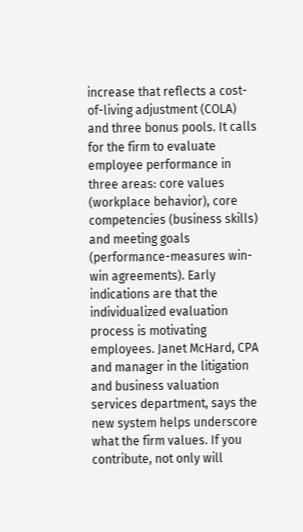increase that reflects a cost-of-living adjustment (COLA) and three bonus pools. It calls for the firm to evaluate employee performance in three areas: core values (workplace behavior), core competencies (business skills) and meeting goals (performance-measures win-win agreements). Early indications are that the individualized evaluation process is motivating employees. Janet McHard, CPA and manager in the litigation and business valuation services department, says the new system helps underscore what the firm values. If you contribute, not only will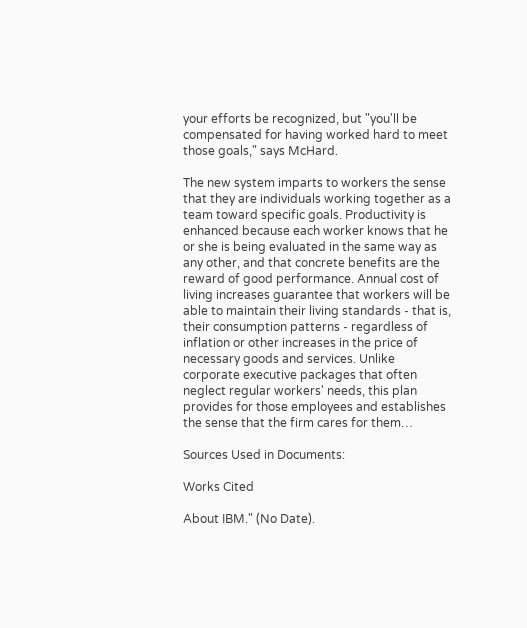your efforts be recognized, but "you'll be compensated for having worked hard to meet those goals," says McHard.

The new system imparts to workers the sense that they are individuals working together as a team toward specific goals. Productivity is enhanced because each worker knows that he or she is being evaluated in the same way as any other, and that concrete benefits are the reward of good performance. Annual cost of living increases guarantee that workers will be able to maintain their living standards - that is, their consumption patterns - regardless of inflation or other increases in the price of necessary goods and services. Unlike corporate executive packages that often neglect regular workers' needs, this plan provides for those employees and establishes the sense that the firm cares for them…

Sources Used in Documents:

Works Cited

About IBM." (No Date).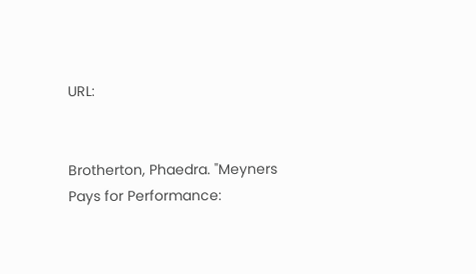URL:


Brotherton, Phaedra. "Meyners Pays for Performance: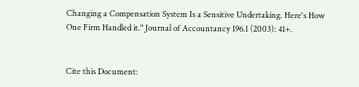Changing a Compensation System Is a Sensitive Undertaking. Here's How One Firm Handled it." Journal of Accountancy 196.1 (2003): 41+.


Cite this Document: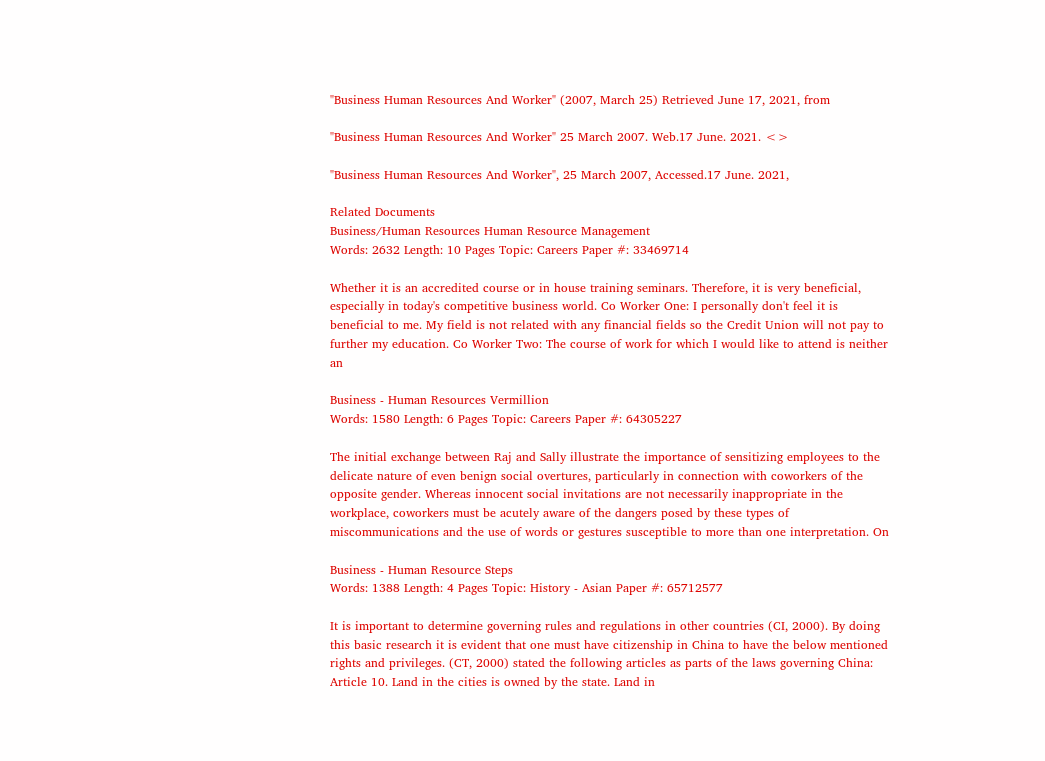"Business Human Resources And Worker" (2007, March 25) Retrieved June 17, 2021, from

"Business Human Resources And Worker" 25 March 2007. Web.17 June. 2021. <>

"Business Human Resources And Worker", 25 March 2007, Accessed.17 June. 2021,

Related Documents
Business/Human Resources Human Resource Management
Words: 2632 Length: 10 Pages Topic: Careers Paper #: 33469714

Whether it is an accredited course or in house training seminars. Therefore, it is very beneficial, especially in today's competitive business world. Co Worker One: I personally don't feel it is beneficial to me. My field is not related with any financial fields so the Credit Union will not pay to further my education. Co Worker Two: The course of work for which I would like to attend is neither an

Business - Human Resources Vermillion
Words: 1580 Length: 6 Pages Topic: Careers Paper #: 64305227

The initial exchange between Raj and Sally illustrate the importance of sensitizing employees to the delicate nature of even benign social overtures, particularly in connection with coworkers of the opposite gender. Whereas innocent social invitations are not necessarily inappropriate in the workplace, coworkers must be acutely aware of the dangers posed by these types of miscommunications and the use of words or gestures susceptible to more than one interpretation. On

Business - Human Resource Steps
Words: 1388 Length: 4 Pages Topic: History - Asian Paper #: 65712577

It is important to determine governing rules and regulations in other countries (CI, 2000). By doing this basic research it is evident that one must have citizenship in China to have the below mentioned rights and privileges. (CT, 2000) stated the following articles as parts of the laws governing China: Article 10. Land in the cities is owned by the state. Land in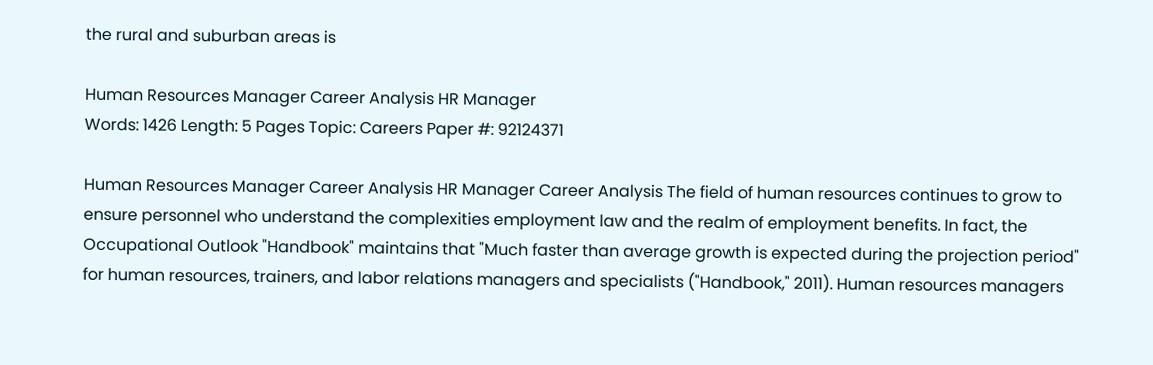the rural and suburban areas is

Human Resources Manager Career Analysis HR Manager
Words: 1426 Length: 5 Pages Topic: Careers Paper #: 92124371

Human Resources Manager Career Analysis HR Manager Career Analysis The field of human resources continues to grow to ensure personnel who understand the complexities employment law and the realm of employment benefits. In fact, the Occupational Outlook "Handbook" maintains that "Much faster than average growth is expected during the projection period" for human resources, trainers, and labor relations managers and specialists ("Handbook," 2011). Human resources managers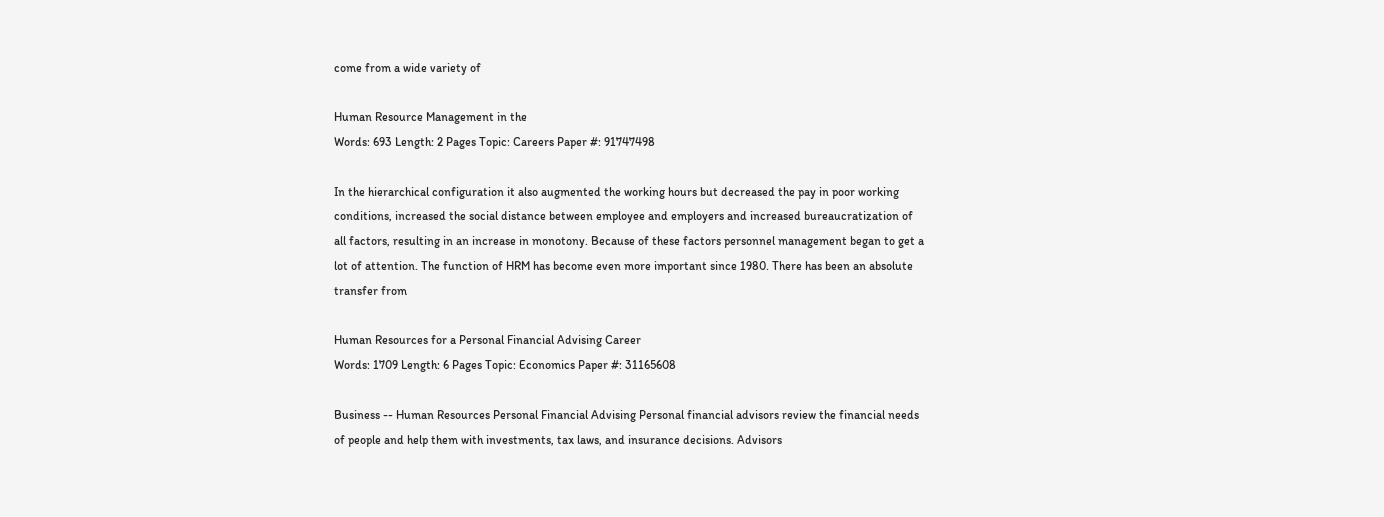come from a wide variety of

Human Resource Management in the
Words: 693 Length: 2 Pages Topic: Careers Paper #: 91747498

In the hierarchical configuration it also augmented the working hours but decreased the pay in poor working conditions, increased the social distance between employee and employers and increased bureaucratization of all factors, resulting in an increase in monotony. Because of these factors personnel management began to get a lot of attention. The function of HRM has become even more important since 1980. There has been an absolute transfer from

Human Resources for a Personal Financial Advising Career
Words: 1709 Length: 6 Pages Topic: Economics Paper #: 31165608

Business -- Human Resources Personal Financial Advising Personal financial advisors review the financial needs of people and help them with investments, tax laws, and insurance decisions. Advisors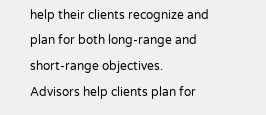help their clients recognize and plan for both long-range and short-range objectives. Advisors help clients plan for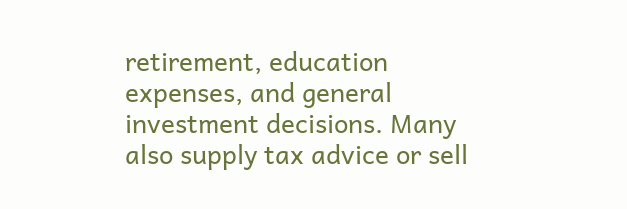retirement, education expenses, and general investment decisions. Many also supply tax advice or sell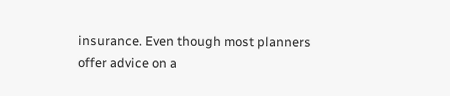insurance. Even though most planners offer advice on a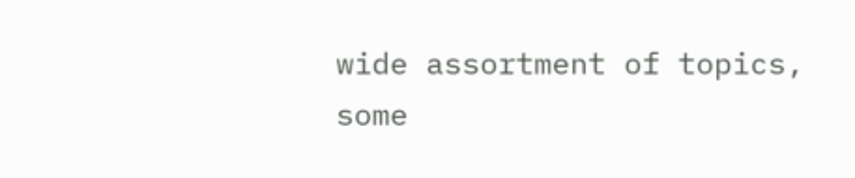wide assortment of topics, some